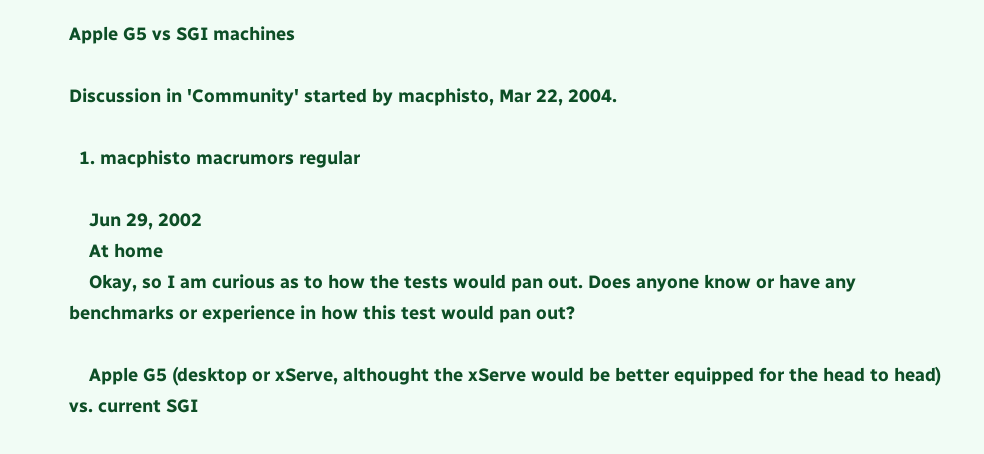Apple G5 vs SGI machines

Discussion in 'Community' started by macphisto, Mar 22, 2004.

  1. macphisto macrumors regular

    Jun 29, 2002
    At home
    Okay, so I am curious as to how the tests would pan out. Does anyone know or have any benchmarks or experience in how this test would pan out?

    Apple G5 (desktop or xServe, althought the xServe would be better equipped for the head to head) vs. current SGI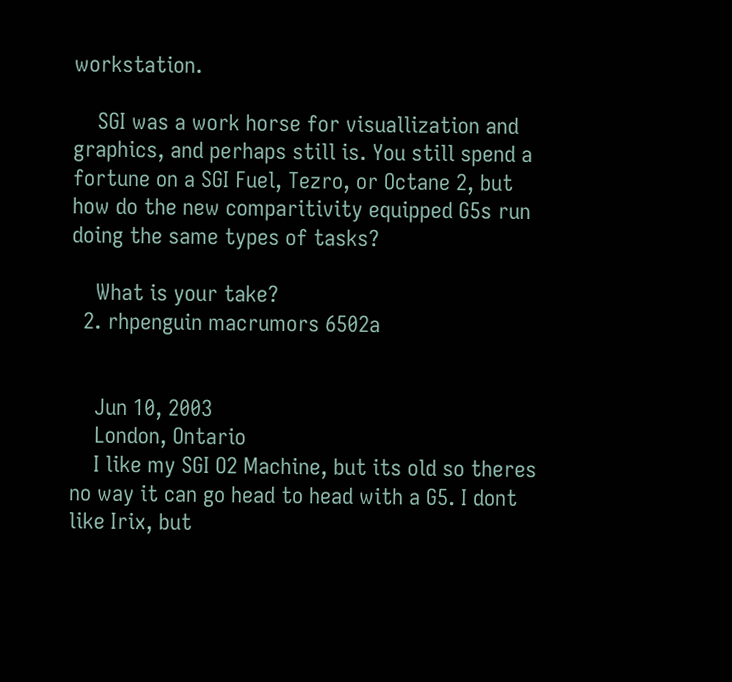workstation.

    SGI was a work horse for visuallization and graphics, and perhaps still is. You still spend a fortune on a SGI Fuel, Tezro, or Octane 2, but how do the new comparitivity equipped G5s run doing the same types of tasks?

    What is your take?
  2. rhpenguin macrumors 6502a


    Jun 10, 2003
    London, Ontario
    I like my SGI O2 Machine, but its old so theres no way it can go head to head with a G5. I dont like Irix, but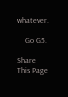whatever.

    Go G5.

Share This Page